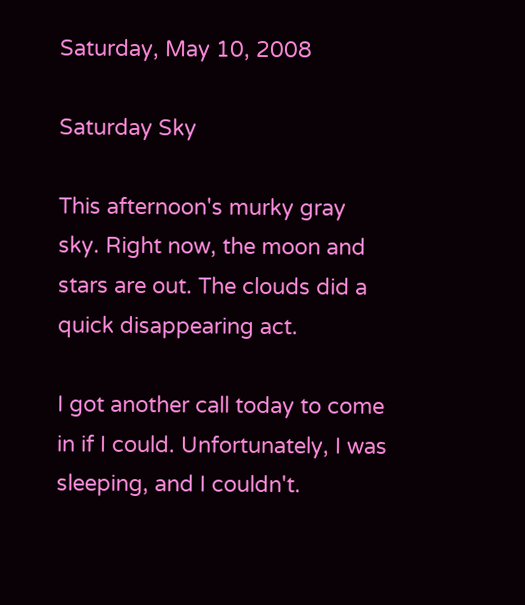Saturday, May 10, 2008

Saturday Sky

This afternoon's murky gray sky. Right now, the moon and stars are out. The clouds did a quick disappearing act.

I got another call today to come in if I could. Unfortunately, I was sleeping, and I couldn't.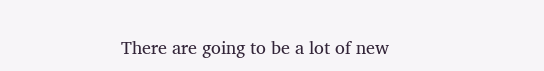There are going to be a lot of new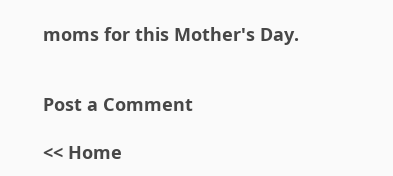moms for this Mother's Day.


Post a Comment

<< Home